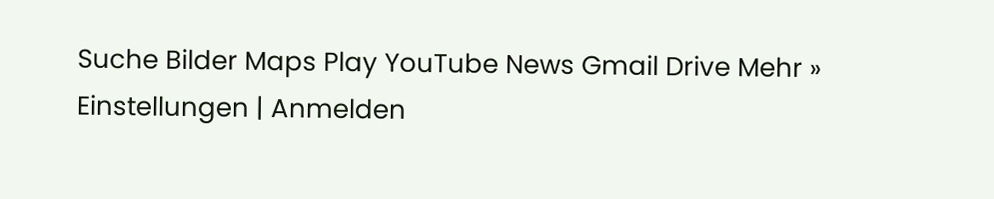Suche Bilder Maps Play YouTube News Gmail Drive Mehr »
Einstellungen | Anmelden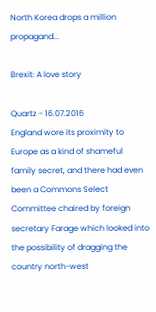North Korea drops a million propagand...

Brexit: A love story

Quartz - 16.07.2016
England wore its proximity to Europe as a kind of shameful family secret, and there had even been a Commons Select Committee chaired by foreign secretary Farage which looked into the possibility of dragging the country north-west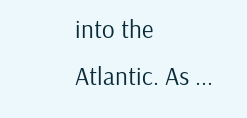into the Atlantic. As ...